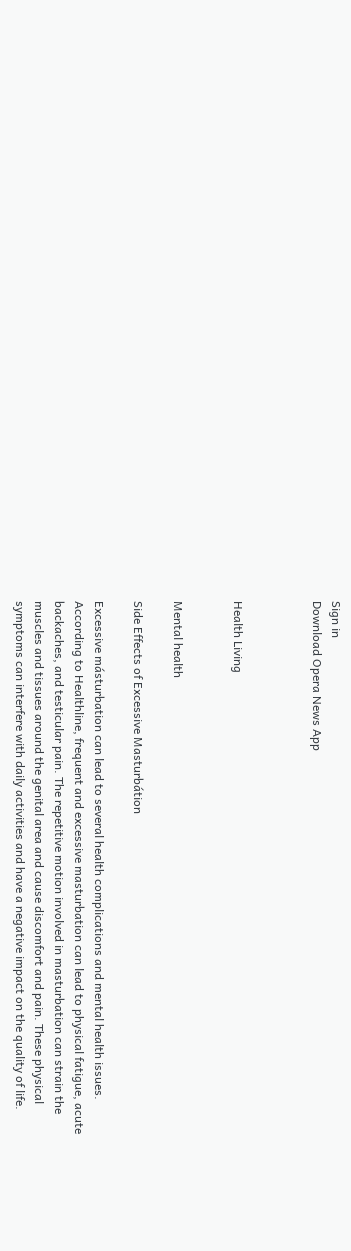Sign in
Download Opera News App



Health Living


Mental health

Side Effects of Excessive Masturbátion

Excessive másturbation can lead to several health complications and mental health issues. According to Healthline, frequent and excessive masturbation can lead to physical fatigue, acute backaches, and testicular pain. The repetitive motion involved in masturbation can strain the muscles and tissues around the genital area and cause discomfort and pain. These physical symptoms can interfere with daily activities and have a negative impact on the quality of life.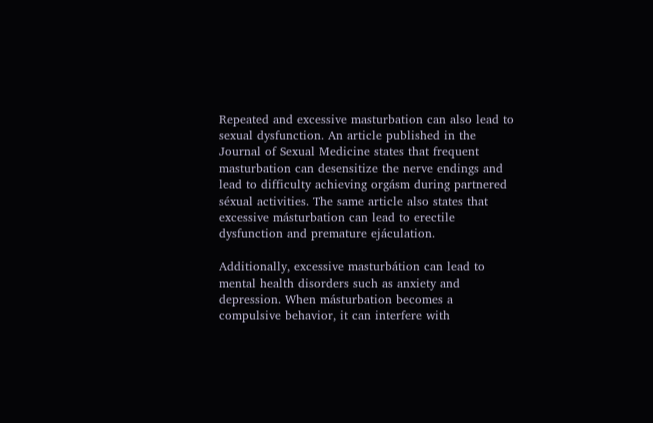Repeated and excessive masturbation can also lead to sexual dysfunction. An article published in the Journal of Sexual Medicine states that frequent masturbation can desensitize the nerve endings and lead to difficulty achieving orgásm during partnered séxual activities. The same article also states that excessive másturbation can lead to erectile dysfunction and premature ejáculation.

Additionally, excessive masturbátion can lead to mental health disorders such as anxiety and depression. When másturbation becomes a compulsive behavior, it can interfere with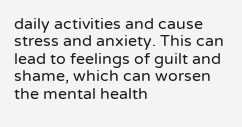daily activities and cause stress and anxiety. This can lead to feelings of guilt and shame, which can worsen the mental health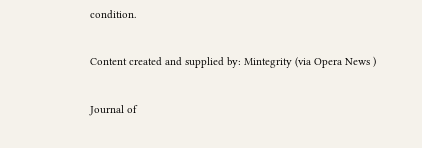condition.

Content created and supplied by: Mintegrity (via Opera News )

Journal of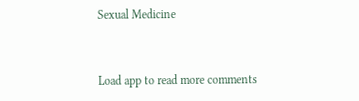Sexual Medicine


Load app to read more comments